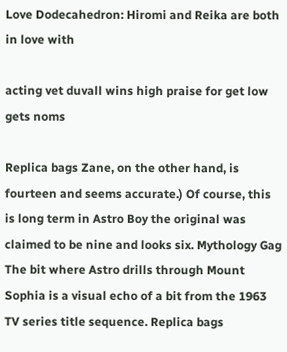Love Dodecahedron: Hiromi and Reika are both in love with

acting vet duvall wins high praise for get low gets noms

Replica bags Zane, on the other hand, is fourteen and seems accurate.) Of course, this is long term in Astro Boy the original was claimed to be nine and looks six. Mythology Gag The bit where Astro drills through Mount Sophia is a visual echo of a bit from the 1963 TV series title sequence. Replica bags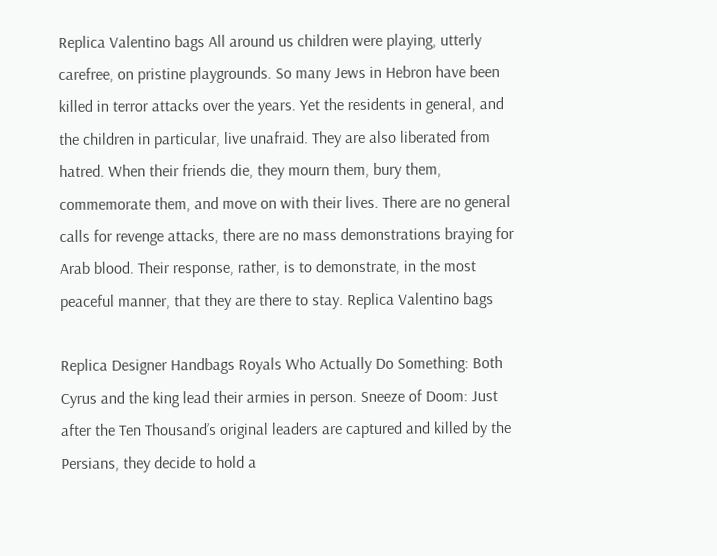Replica Valentino bags All around us children were playing, utterly carefree, on pristine playgrounds. So many Jews in Hebron have been killed in terror attacks over the years. Yet the residents in general, and the children in particular, live unafraid. They are also liberated from hatred. When their friends die, they mourn them, bury them, commemorate them, and move on with their lives. There are no general calls for revenge attacks, there are no mass demonstrations braying for Arab blood. Their response, rather, is to demonstrate, in the most peaceful manner, that they are there to stay. Replica Valentino bags

Replica Designer Handbags Royals Who Actually Do Something: Both Cyrus and the king lead their armies in person. Sneeze of Doom: Just after the Ten Thousand’s original leaders are captured and killed by the Persians, they decide to hold a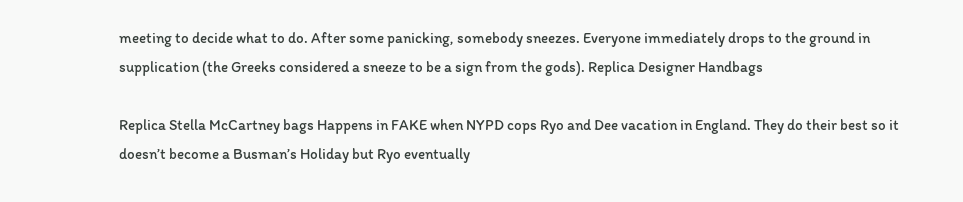meeting to decide what to do. After some panicking, somebody sneezes. Everyone immediately drops to the ground in supplication (the Greeks considered a sneeze to be a sign from the gods). Replica Designer Handbags

Replica Stella McCartney bags Happens in FAKE when NYPD cops Ryo and Dee vacation in England. They do their best so it doesn’t become a Busman’s Holiday but Ryo eventually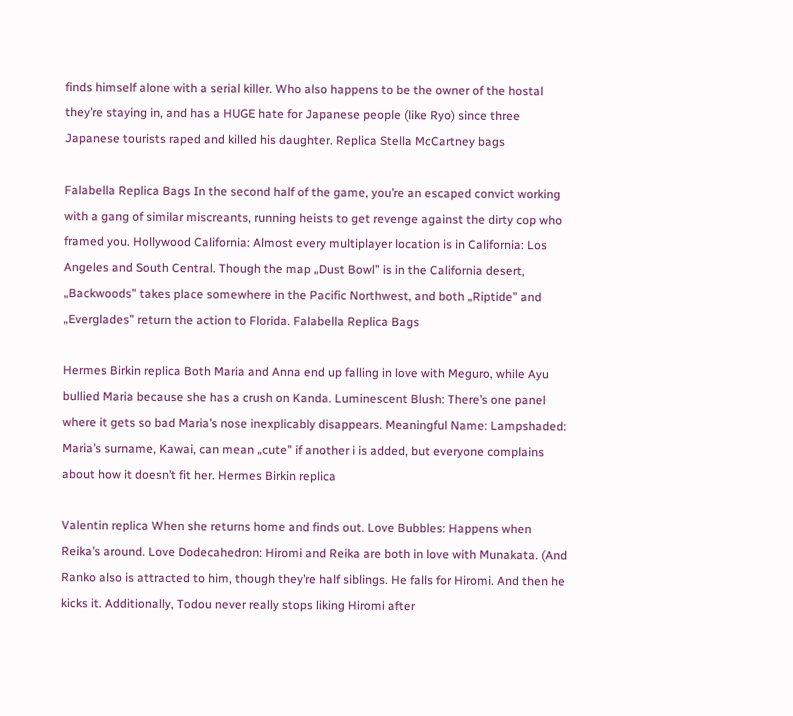finds himself alone with a serial killer. Who also happens to be the owner of the hostal they’re staying in, and has a HUGE hate for Japanese people (like Ryo) since three Japanese tourists raped and killed his daughter. Replica Stella McCartney bags

Falabella Replica Bags In the second half of the game, you’re an escaped convict working with a gang of similar miscreants, running heists to get revenge against the dirty cop who framed you. Hollywood California: Almost every multiplayer location is in California: Los Angeles and South Central. Though the map „Dust Bowl” is in the California desert, „Backwoods” takes place somewhere in the Pacific Northwest, and both „Riptide” and „Everglades” return the action to Florida. Falabella Replica Bags

Hermes Birkin replica Both Maria and Anna end up falling in love with Meguro, while Ayu bullied Maria because she has a crush on Kanda. Luminescent Blush: There’s one panel where it gets so bad Maria’s nose inexplicably disappears. Meaningful Name: Lampshaded: Maria’s surname, Kawai, can mean „cute” if another i is added, but everyone complains about how it doesn’t fit her. Hermes Birkin replica

Valentin replica When she returns home and finds out. Love Bubbles: Happens when Reika’s around. Love Dodecahedron: Hiromi and Reika are both in love with Munakata. (And Ranko also is attracted to him, though they’re half siblings. He falls for Hiromi. And then he kicks it. Additionally, Todou never really stops liking Hiromi after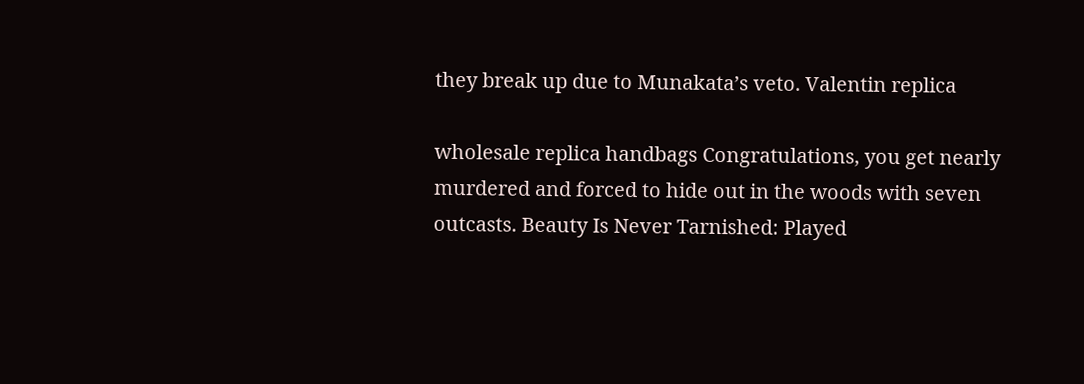they break up due to Munakata’s veto. Valentin replica

wholesale replica handbags Congratulations, you get nearly murdered and forced to hide out in the woods with seven outcasts. Beauty Is Never Tarnished: Played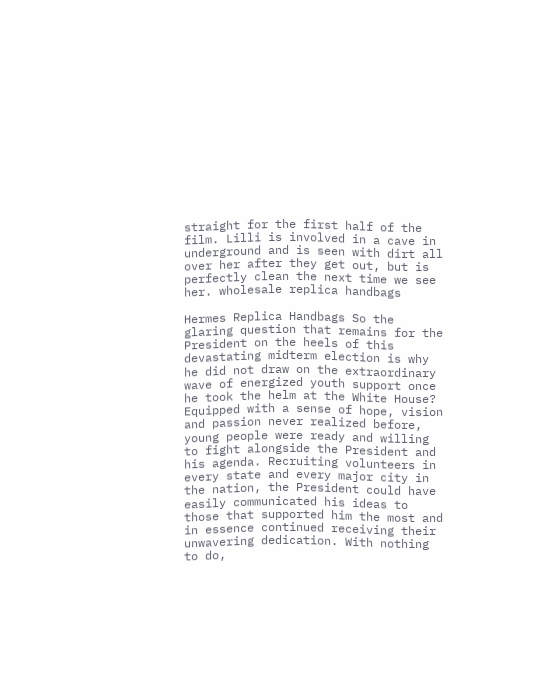straight for the first half of the film. Lilli is involved in a cave in underground and is seen with dirt all over her after they get out, but is perfectly clean the next time we see her. wholesale replica handbags

Hermes Replica Handbags So the glaring question that remains for the President on the heels of this devastating midterm election is why he did not draw on the extraordinary wave of energized youth support once he took the helm at the White House? Equipped with a sense of hope, vision and passion never realized before, young people were ready and willing to fight alongside the President and his agenda. Recruiting volunteers in every state and every major city in the nation, the President could have easily communicated his ideas to those that supported him the most and in essence continued receiving their unwavering dedication. With nothing to do,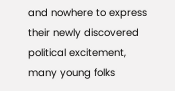and nowhere to express their newly discovered political excitement, many young folks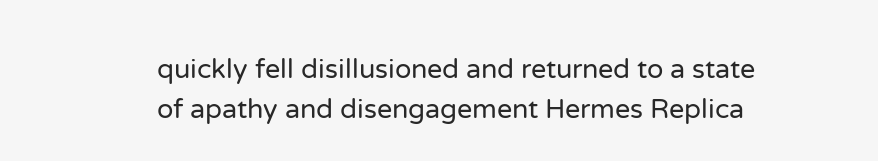quickly fell disillusioned and returned to a state of apathy and disengagement Hermes Replica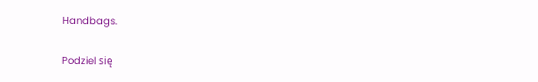Handbags.

Podziel się